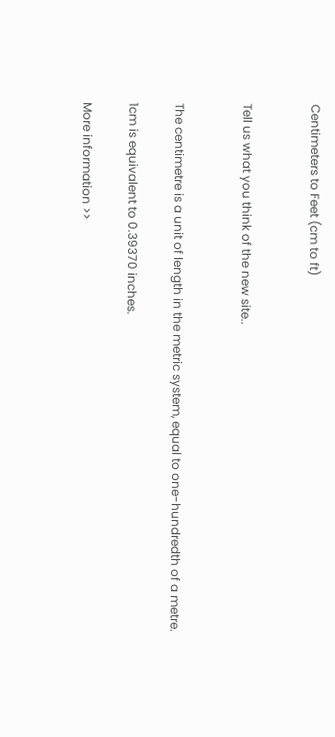Centimeters to Feet (cm to ft)


Tell us what you think of the new site..


The centimetre is a unit of length in the metric system, equal to one-hundredth of a metre.

1cm is equivalent to 0.39370 inches.

More information >>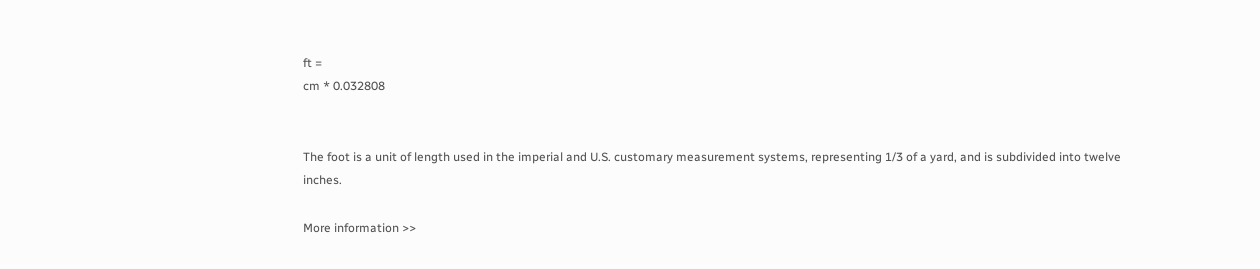ft =
cm * 0.032808


The foot is a unit of length used in the imperial and U.S. customary measurement systems, representing 1/3 of a yard, and is subdivided into twelve inches.

More information >>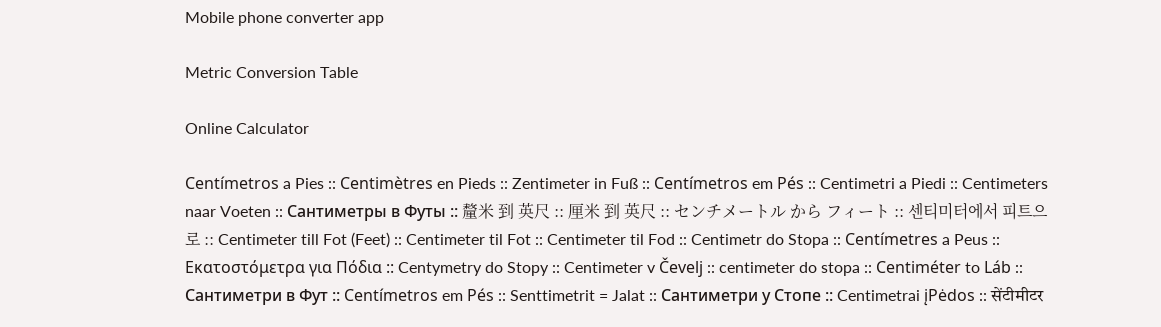Mobile phone converter app

Metric Conversion Table

Online Calculator

Centímetros a Pies :: Centimètres en Pieds :: Zentimeter in Fuß :: Centímetros em Pés :: Centimetri a Piedi :: Centimeters naar Voeten :: Сантиметры в Футы :: 釐米 到 英尺 :: 厘米 到 英尺 :: センチメートル から フィート :: 센티미터에서 피트으로 :: Centimeter till Fot (Feet) :: Centimeter til Fot :: Centimeter til Fod :: Centimetr do Stopa :: Centímetres a Peus :: Εκατοστόμετρα για Πόδια :: Centymetry do Stopy :: Centimeter v Čevelj :: centimeter do stopa :: Centiméter to Láb :: Сантиметри в Фут :: Centímetros em Pés :: Senttimetrit = Jalat :: Сантиметри у Стопе :: Centimetrai įPėdos :: सेंटीमीटर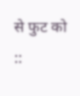से फुट को ::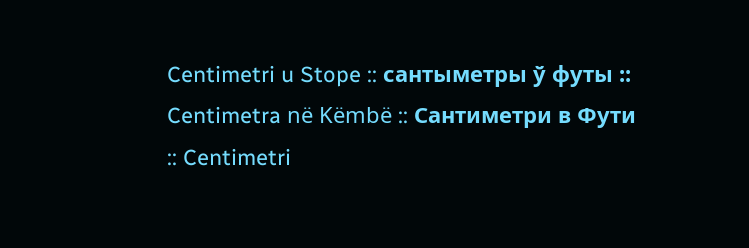Centimetri u Stope :: сантыметры ў футы :: Centimetra në Këmbë :: Сантиметри в Фути :: Centimetri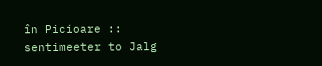în Picioare :: sentimeeter to Jalg